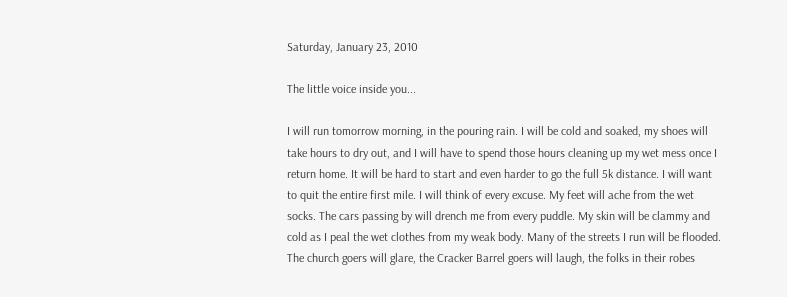Saturday, January 23, 2010

The little voice inside you...

I will run tomorrow morning, in the pouring rain. I will be cold and soaked, my shoes will take hours to dry out, and I will have to spend those hours cleaning up my wet mess once I return home. It will be hard to start and even harder to go the full 5k distance. I will want to quit the entire first mile. I will think of every excuse. My feet will ache from the wet socks. The cars passing by will drench me from every puddle. My skin will be clammy and cold as I peal the wet clothes from my weak body. Many of the streets I run will be flooded. The church goers will glare, the Cracker Barrel goers will laugh, the folks in their robes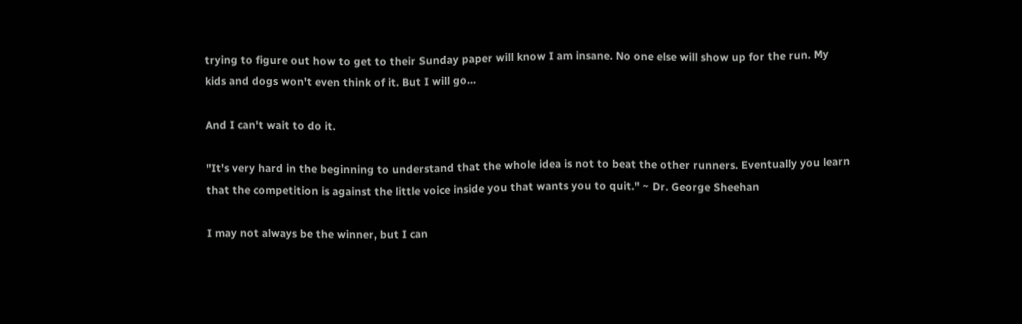trying to figure out how to get to their Sunday paper will know I am insane. No one else will show up for the run. My kids and dogs won't even think of it. But I will go...

And I can't wait to do it.

"It's very hard in the beginning to understand that the whole idea is not to beat the other runners. Eventually you learn that the competition is against the little voice inside you that wants you to quit." ~ Dr. George Sheehan

I may not always be the winner, but I can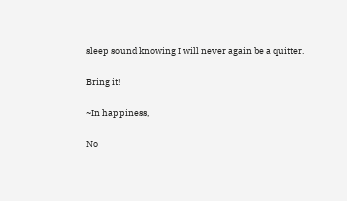sleep sound knowing I will never again be a quitter.

Bring it!

~In happiness,

No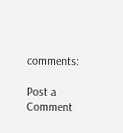comments:

Post a Comment